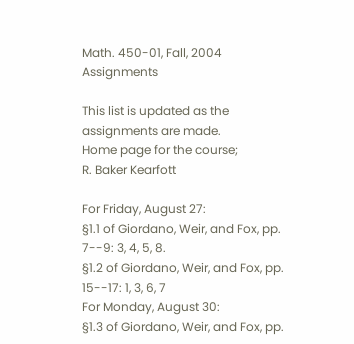Math. 450-01, Fall, 2004 Assignments

This list is updated as the assignments are made.
Home page for the course;
R. Baker Kearfott

For Friday, August 27:
§1.1 of Giordano, Weir, and Fox, pp. 7--9: 3, 4, 5, 8.
§1.2 of Giordano, Weir, and Fox, pp. 15--17: 1, 3, 6, 7
For Monday, August 30:
§1.3 of Giordano, Weir, and Fox, pp.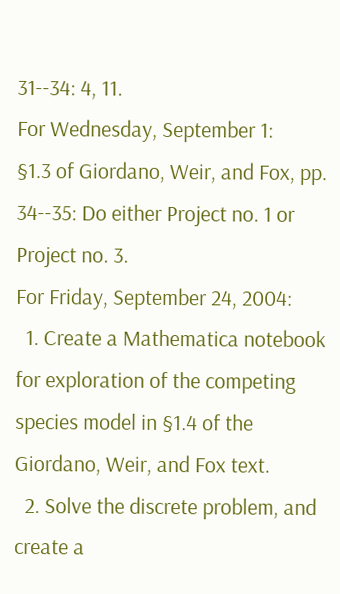31--34: 4, 11.
For Wednesday, September 1:
§1.3 of Giordano, Weir, and Fox, pp. 34--35: Do either Project no. 1 or Project no. 3.
For Friday, September 24, 2004:
  1. Create a Mathematica notebook for exploration of the competing species model in §1.4 of the Giordano, Weir, and Fox text.
  2. Solve the discrete problem, and create a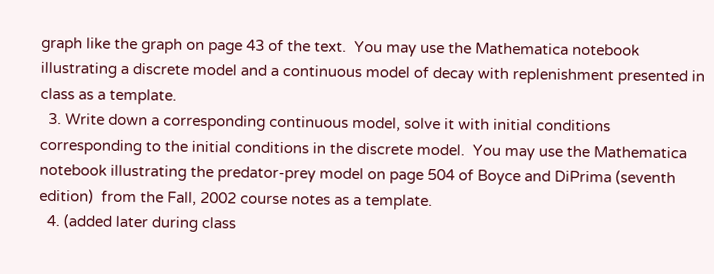graph like the graph on page 43 of the text.  You may use the Mathematica notebook illustrating a discrete model and a continuous model of decay with replenishment presented in class as a template.
  3. Write down a corresponding continuous model, solve it with initial conditions corresponding to the initial conditions in the discrete model.  You may use the Mathematica notebook illustrating the predator-prey model on page 504 of Boyce and DiPrima (seventh edition)  from the Fall, 2002 course notes as a template.
  4. (added later during class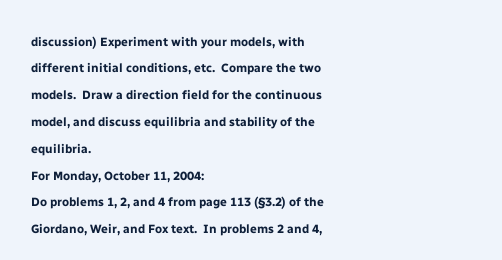discussion) Experiment with your models, with different initial conditions, etc.  Compare the two models.  Draw a direction field for the continuous model, and discuss equilibria and stability of the equilibria.
For Monday, October 11, 2004:
Do problems 1, 2, and 4 from page 113 (§3.2) of the Giordano, Weir, and Fox text.  In problems 2 and 4,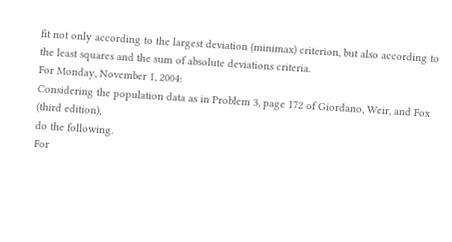fit not only according to the largest deviation (minimax) criterion, but also according to the least squares and the sum of absolute deviations criteria.
For Monday, November 1, 2004:
Considering the population data as in Problem 3, page 172 of Giordano, Weir, and Fox (third edition),
do the following.
For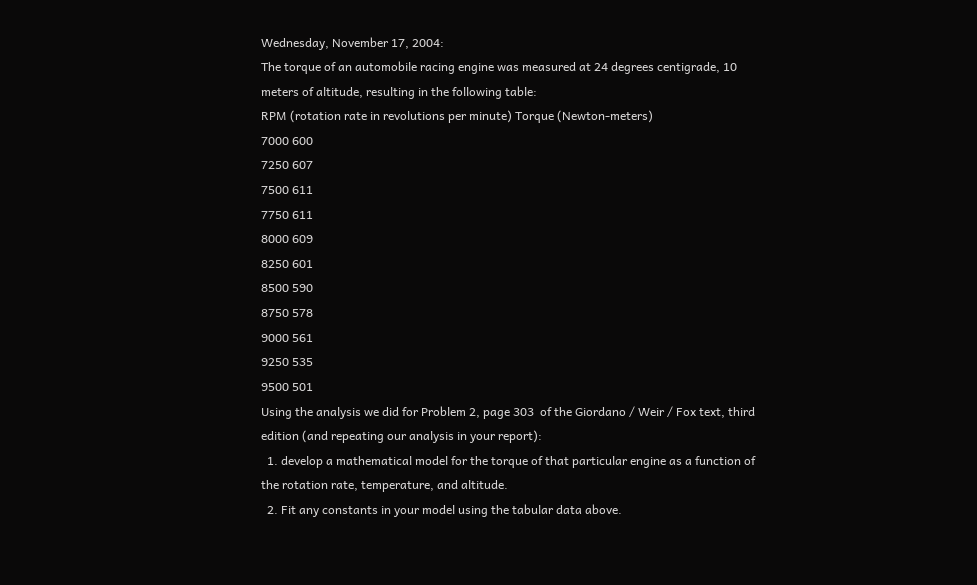Wednesday, November 17, 2004:
The torque of an automobile racing engine was measured at 24 degrees centigrade, 10 meters of altitude, resulting in the following table:
RPM (rotation rate in revolutions per minute) Torque (Newton-meters)
7000 600
7250 607
7500 611
7750 611
8000 609
8250 601
8500 590
8750 578
9000 561
9250 535
9500 501
Using the analysis we did for Problem 2, page 303  of the Giordano / Weir / Fox text, third edition (and repeating our analysis in your report):
  1. develop a mathematical model for the torque of that particular engine as a function of the rotation rate, temperature, and altitude.
  2. Fit any constants in your model using the tabular data above.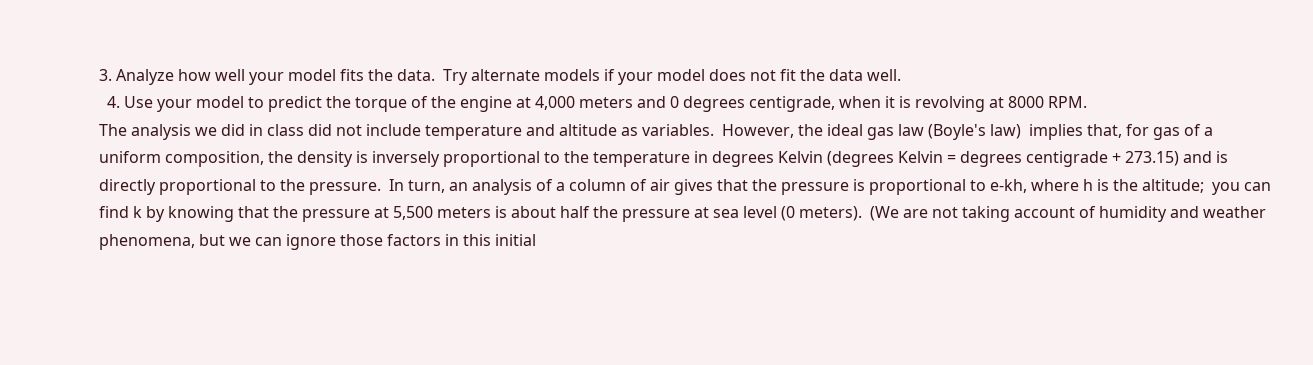3. Analyze how well your model fits the data.  Try alternate models if your model does not fit the data well.
  4. Use your model to predict the torque of the engine at 4,000 meters and 0 degrees centigrade, when it is revolving at 8000 RPM.
The analysis we did in class did not include temperature and altitude as variables.  However, the ideal gas law (Boyle's law)  implies that, for gas of a uniform composition, the density is inversely proportional to the temperature in degrees Kelvin (degrees Kelvin = degrees centigrade + 273.15) and is directly proportional to the pressure.  In turn, an analysis of a column of air gives that the pressure is proportional to e-kh, where h is the altitude;  you can find k by knowing that the pressure at 5,500 meters is about half the pressure at sea level (0 meters).  (We are not taking account of humidity and weather phenomena, but we can ignore those factors in this initial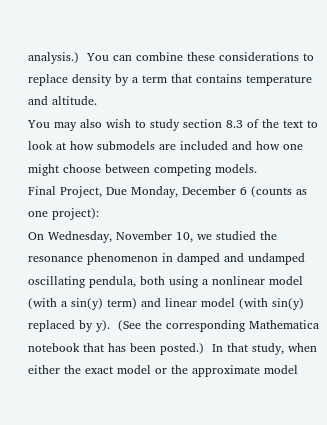analysis.)  You can combine these considerations to replace density by a term that contains temperature and altitude.
You may also wish to study section 8.3 of the text to look at how submodels are included and how one might choose between competing models.
Final Project, Due Monday, December 6 (counts as one project):
On Wednesday, November 10, we studied the resonance phenomenon in damped and undamped oscillating pendula, both using a nonlinear model (with a sin(y) term) and linear model (with sin(y) replaced by y).  (See the corresponding Mathematica notebook that has been posted.)  In that study, when either the exact model or the approximate model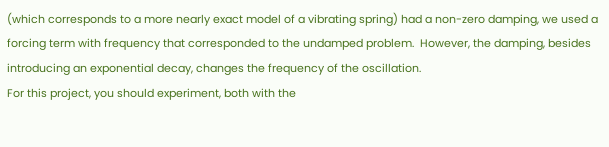(which corresponds to a more nearly exact model of a vibrating spring) had a non-zero damping, we used a forcing term with frequency that corresponded to the undamped problem.  However, the damping, besides introducing an exponential decay, changes the frequency of the oscillation.
For this project, you should experiment, both with the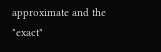approximate and the "exact"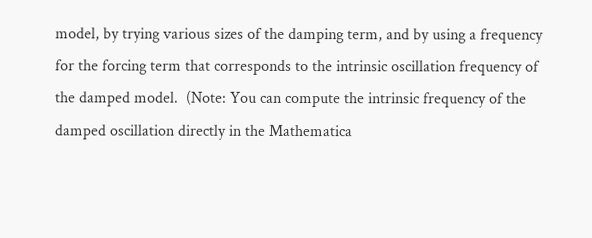model, by trying various sizes of the damping term, and by using a frequency for the forcing term that corresponds to the intrinsic oscillation frequency of the damped model.  (Note: You can compute the intrinsic frequency of the damped oscillation directly in the Mathematica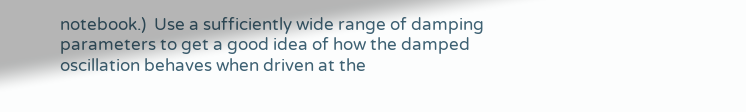notebook.)  Use a sufficiently wide range of damping parameters to get a good idea of how the damped oscillation behaves when driven at the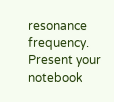resonance frequency.  Present your notebook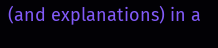(and explanations) in a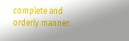complete and orderly manner.